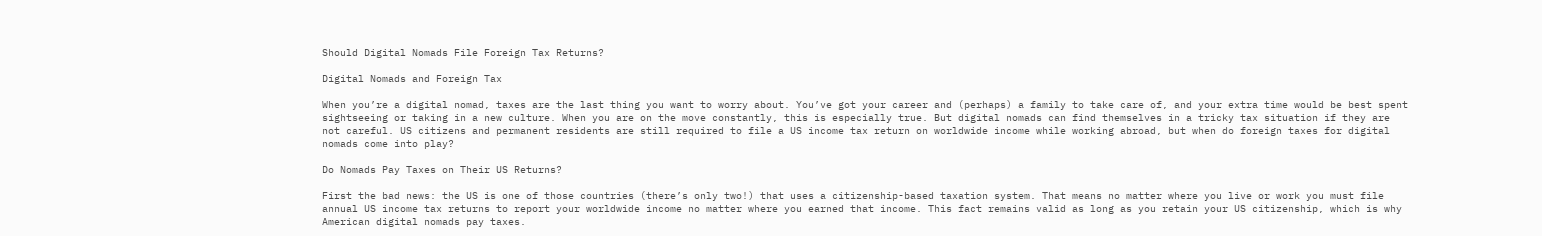Should Digital Nomads File Foreign Tax Returns?

Digital Nomads and Foreign Tax

When you’re a digital nomad, taxes are the last thing you want to worry about. You’ve got your career and (perhaps) a family to take care of, and your extra time would be best spent sightseeing or taking in a new culture. When you are on the move constantly, this is especially true. But digital nomads can find themselves in a tricky tax situation if they are not careful. US citizens and permanent residents are still required to file a US income tax return on worldwide income while working abroad, but when do foreign taxes for digital nomads come into play?

Do Nomads Pay Taxes on Their US Returns?

First the bad news: the US is one of those countries (there’s only two!) that uses a citizenship-based taxation system. That means no matter where you live or work you must file annual US income tax returns to report your worldwide income no matter where you earned that income. This fact remains valid as long as you retain your US citizenship, which is why American digital nomads pay taxes.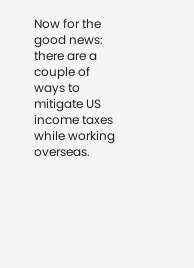Now for the good news: there are a couple of ways to mitigate US income taxes while working overseas.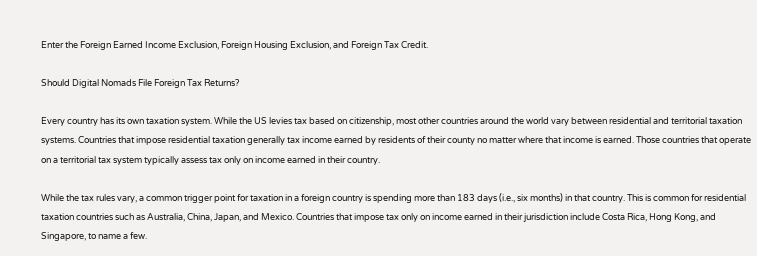Enter the Foreign Earned Income Exclusion, Foreign Housing Exclusion, and Foreign Tax Credit.

Should Digital Nomads File Foreign Tax Returns?

Every country has its own taxation system. While the US levies tax based on citizenship, most other countries around the world vary between residential and territorial taxation systems. Countries that impose residential taxation generally tax income earned by residents of their county no matter where that income is earned. Those countries that operate on a territorial tax system typically assess tax only on income earned in their country.

While the tax rules vary, a common trigger point for taxation in a foreign country is spending more than 183 days (i.e., six months) in that country. This is common for residential taxation countries such as Australia, China, Japan, and Mexico. Countries that impose tax only on income earned in their jurisdiction include Costa Rica, Hong Kong, and Singapore, to name a few.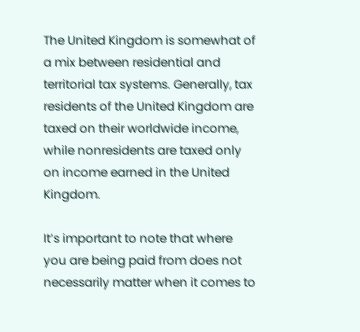The United Kingdom is somewhat of a mix between residential and territorial tax systems. Generally, tax residents of the United Kingdom are taxed on their worldwide income, while nonresidents are taxed only on income earned in the United Kingdom.

It’s important to note that where you are being paid from does not necessarily matter when it comes to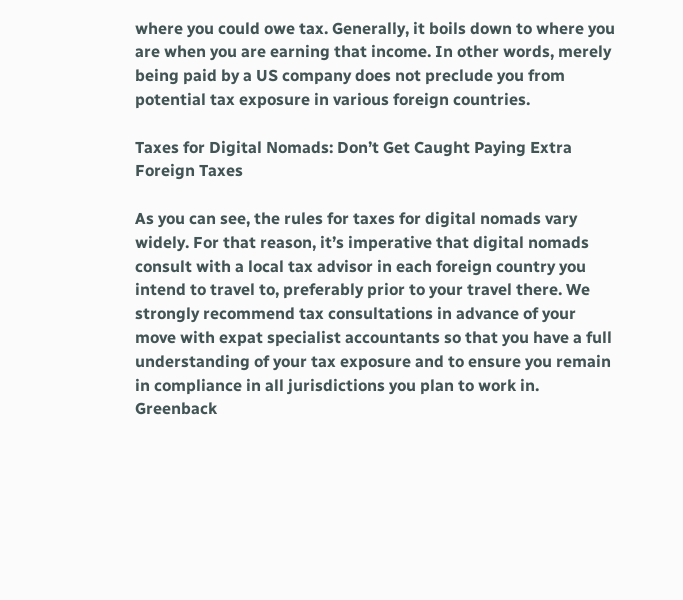where you could owe tax. Generally, it boils down to where you are when you are earning that income. In other words, merely being paid by a US company does not preclude you from potential tax exposure in various foreign countries.

Taxes for Digital Nomads: Don’t Get Caught Paying Extra Foreign Taxes

As you can see, the rules for taxes for digital nomads vary widely. For that reason, it’s imperative that digital nomads consult with a local tax advisor in each foreign country you intend to travel to, preferably prior to your travel there. We strongly recommend tax consultations in advance of your move with expat specialist accountants so that you have a full understanding of your tax exposure and to ensure you remain in compliance in all jurisdictions you plan to work in. Greenback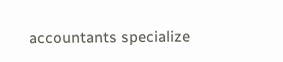accountants specialize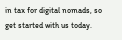in tax for digital nomads, so get started with us today.